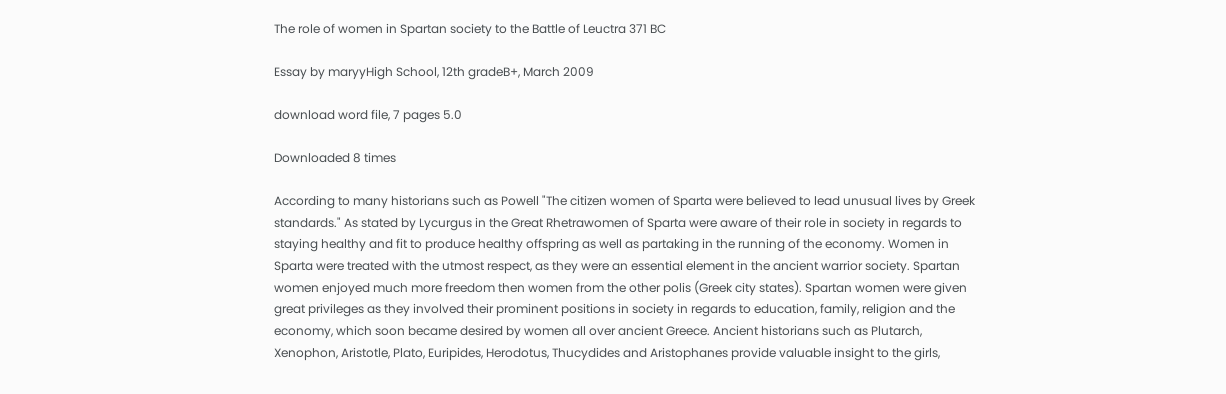The role of women in Spartan society to the Battle of Leuctra 371 BC

Essay by maryyHigh School, 12th gradeB+, March 2009

download word file, 7 pages 5.0

Downloaded 8 times

According to many historians such as Powell "The citizen women of Sparta were believed to lead unusual lives by Greek standards." As stated by Lycurgus in the Great Rhetrawomen of Sparta were aware of their role in society in regards to staying healthy and fit to produce healthy offspring as well as partaking in the running of the economy. Women in Sparta were treated with the utmost respect, as they were an essential element in the ancient warrior society. Spartan women enjoyed much more freedom then women from the other polis (Greek city states). Spartan women were given great privileges as they involved their prominent positions in society in regards to education, family, religion and the economy, which soon became desired by women all over ancient Greece. Ancient historians such as Plutarch, Xenophon, Aristotle, Plato, Euripides, Herodotus, Thucydides and Aristophanes provide valuable insight to the girls,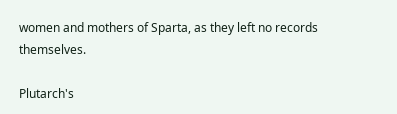women and mothers of Sparta, as they left no records themselves.

Plutarch's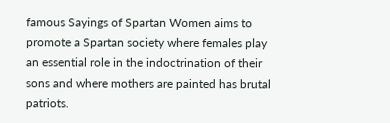famous Sayings of Spartan Women aims to promote a Spartan society where females play an essential role in the indoctrination of their sons and where mothers are painted has brutal patriots.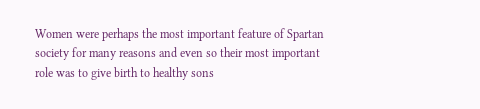Women were perhaps the most important feature of Spartan society for many reasons and even so their most important role was to give birth to healthy sons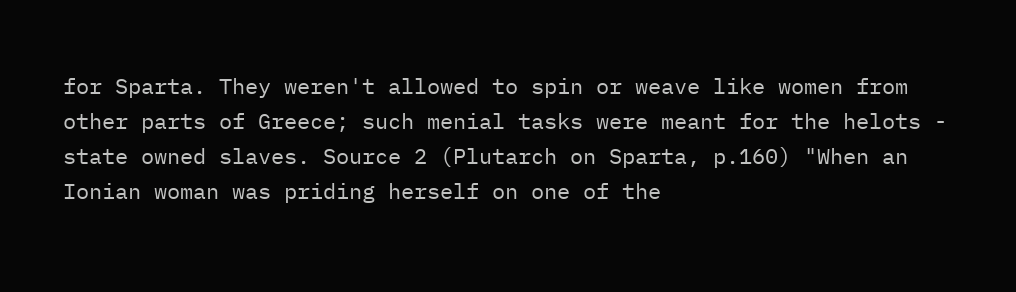for Sparta. They weren't allowed to spin or weave like women from other parts of Greece; such menial tasks were meant for the helots - state owned slaves. Source 2 (Plutarch on Sparta, p.160) "When an Ionian woman was priding herself on one of the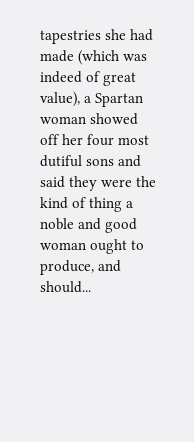tapestries she had made (which was indeed of great value), a Spartan woman showed off her four most dutiful sons and said they were the kind of thing a noble and good woman ought to produce, and should...